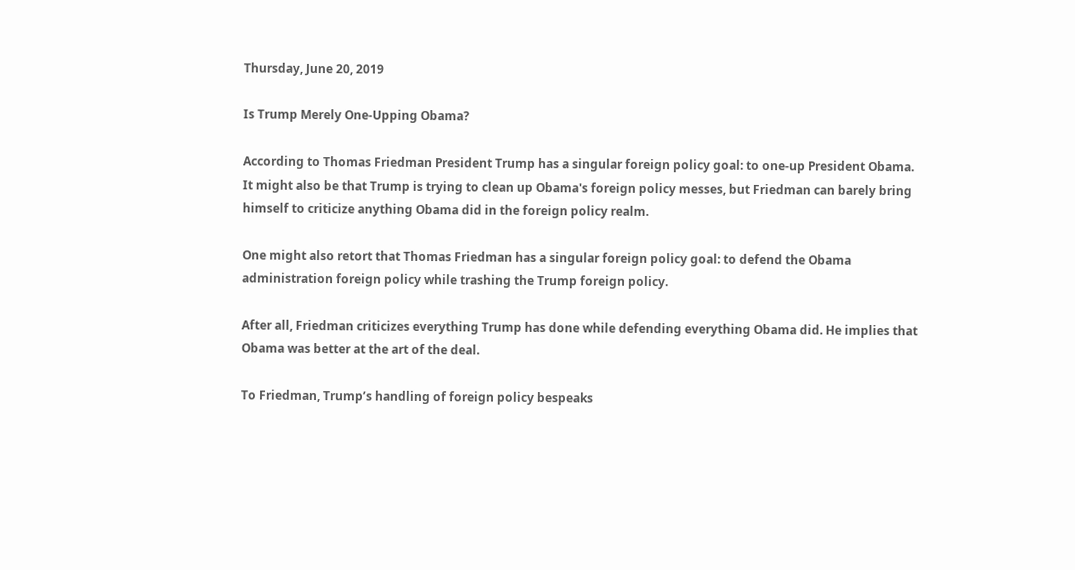Thursday, June 20, 2019

Is Trump Merely One-Upping Obama?

According to Thomas Friedman President Trump has a singular foreign policy goal: to one-up President Obama. It might also be that Trump is trying to clean up Obama's foreign policy messes, but Friedman can barely bring himself to criticize anything Obama did in the foreign policy realm.

One might also retort that Thomas Friedman has a singular foreign policy goal: to defend the Obama administration foreign policy while trashing the Trump foreign policy.

After all, Friedman criticizes everything Trump has done while defending everything Obama did. He implies that Obama was better at the art of the deal.

To Friedman, Trump’s handling of foreign policy bespeaks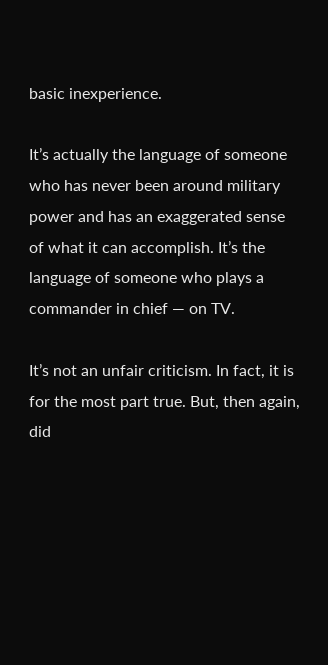basic inexperience.

It’s actually the language of someone who has never been around military power and has an exaggerated sense of what it can accomplish. It’s the language of someone who plays a commander in chief — on TV.

It’s not an unfair criticism. In fact, it is for the most part true. But, then again, did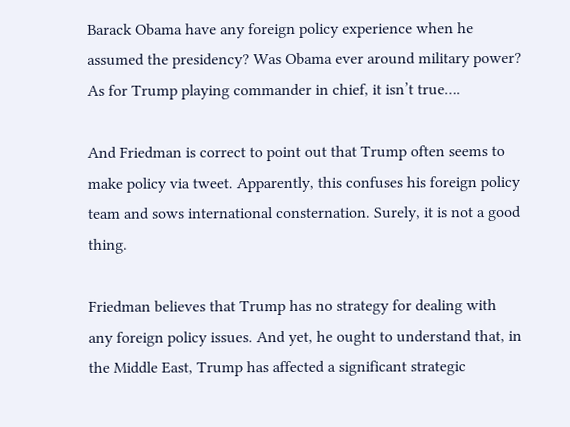Barack Obama have any foreign policy experience when he assumed the presidency? Was Obama ever around military power? As for Trump playing commander in chief, it isn’t true….

And Friedman is correct to point out that Trump often seems to make policy via tweet. Apparently, this confuses his foreign policy team and sows international consternation. Surely, it is not a good thing.

Friedman believes that Trump has no strategy for dealing with any foreign policy issues. And yet, he ought to understand that, in the Middle East, Trump has affected a significant strategic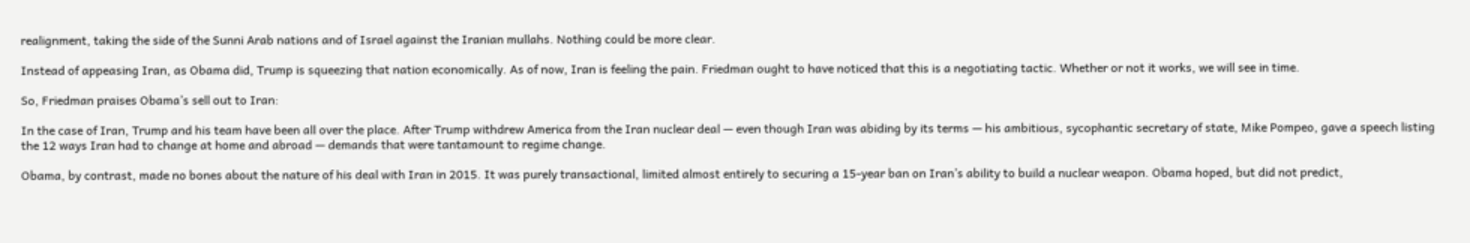realignment, taking the side of the Sunni Arab nations and of Israel against the Iranian mullahs. Nothing could be more clear.

Instead of appeasing Iran, as Obama did, Trump is squeezing that nation economically. As of now, Iran is feeling the pain. Friedman ought to have noticed that this is a negotiating tactic. Whether or not it works, we will see in time.

So, Friedman praises Obama’s sell out to Iran:

In the case of Iran, Trump and his team have been all over the place. After Trump withdrew America from the Iran nuclear deal — even though Iran was abiding by its terms — his ambitious, sycophantic secretary of state, Mike Pompeo, gave a speech listing the 12 ways Iran had to change at home and abroad — demands that were tantamount to regime change.

Obama, by contrast, made no bones about the nature of his deal with Iran in 2015. It was purely transactional, limited almost entirely to securing a 15-year ban on Iran’s ability to build a nuclear weapon. Obama hoped, but did not predict,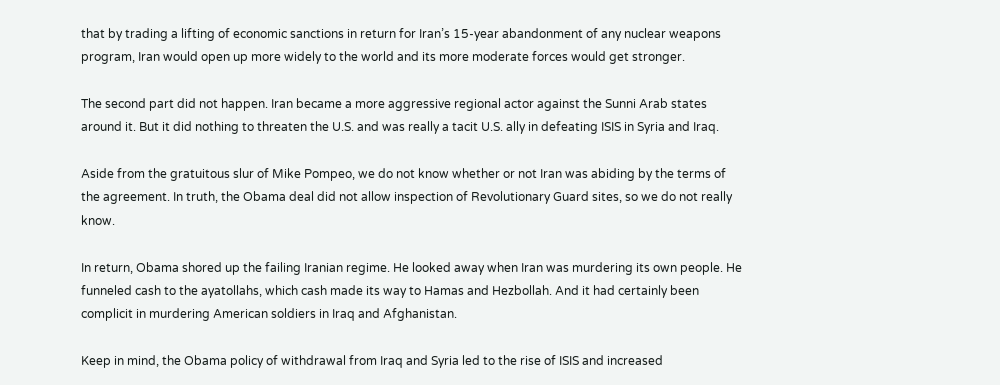that by trading a lifting of economic sanctions in return for Iran’s 15-year abandonment of any nuclear weapons program, Iran would open up more widely to the world and its more moderate forces would get stronger.

The second part did not happen. Iran became a more aggressive regional actor against the Sunni Arab states around it. But it did nothing to threaten the U.S. and was really a tacit U.S. ally in defeating ISIS in Syria and Iraq.

Aside from the gratuitous slur of Mike Pompeo, we do not know whether or not Iran was abiding by the terms of the agreement. In truth, the Obama deal did not allow inspection of Revolutionary Guard sites, so we do not really know.

In return, Obama shored up the failing Iranian regime. He looked away when Iran was murdering its own people. He funneled cash to the ayatollahs, which cash made its way to Hamas and Hezbollah. And it had certainly been complicit in murdering American soldiers in Iraq and Afghanistan.

Keep in mind, the Obama policy of withdrawal from Iraq and Syria led to the rise of ISIS and increased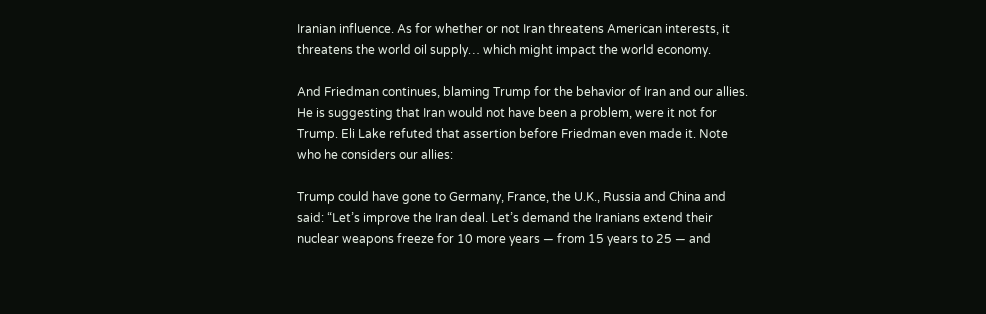Iranian influence. As for whether or not Iran threatens American interests, it threatens the world oil supply… which might impact the world economy.

And Friedman continues, blaming Trump for the behavior of Iran and our allies. He is suggesting that Iran would not have been a problem, were it not for Trump. Eli Lake refuted that assertion before Friedman even made it. Note who he considers our allies:

Trump could have gone to Germany, France, the U.K., Russia and China and said: “Let’s improve the Iran deal. Let’s demand the Iranians extend their nuclear weapons freeze for 10 more years — from 15 years to 25 — and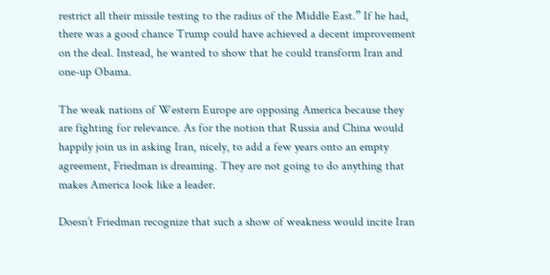restrict all their missile testing to the radius of the Middle East.” If he had, there was a good chance Trump could have achieved a decent improvement on the deal. Instead, he wanted to show that he could transform Iran and one-up Obama.

The weak nations of Western Europe are opposing America because they are fighting for relevance. As for the notion that Russia and China would happily join us in asking Iran, nicely, to add a few years onto an empty agreement, Friedman is dreaming. They are not going to do anything that makes America look like a leader.

Doesn’t Friedman recognize that such a show of weakness would incite Iran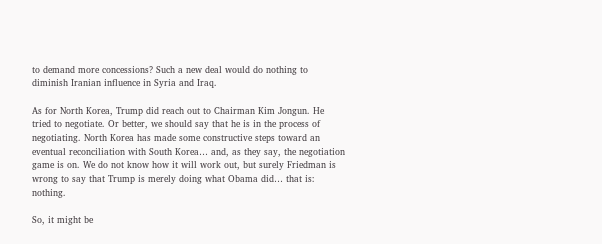to demand more concessions? Such a new deal would do nothing to diminish Iranian influence in Syria and Iraq.

As for North Korea, Trump did reach out to Chairman Kim Jongun. He tried to negotiate. Or better, we should say that he is in the process of negotiating. North Korea has made some constructive steps toward an eventual reconciliation with South Korea… and, as they say, the negotiation game is on. We do not know how it will work out, but surely Friedman is wrong to say that Trump is merely doing what Obama did… that is: nothing.

So, it might be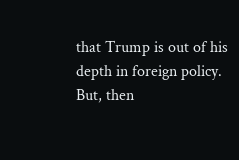that Trump is out of his depth in foreign policy. But, then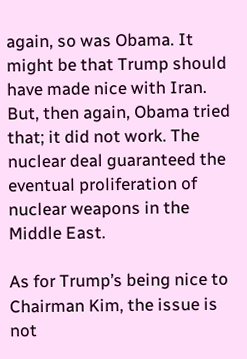again, so was Obama. It might be that Trump should have made nice with Iran. But, then again, Obama tried that; it did not work. The nuclear deal guaranteed the eventual proliferation of nuclear weapons in the Middle East.

As for Trump’s being nice to Chairman Kim, the issue is not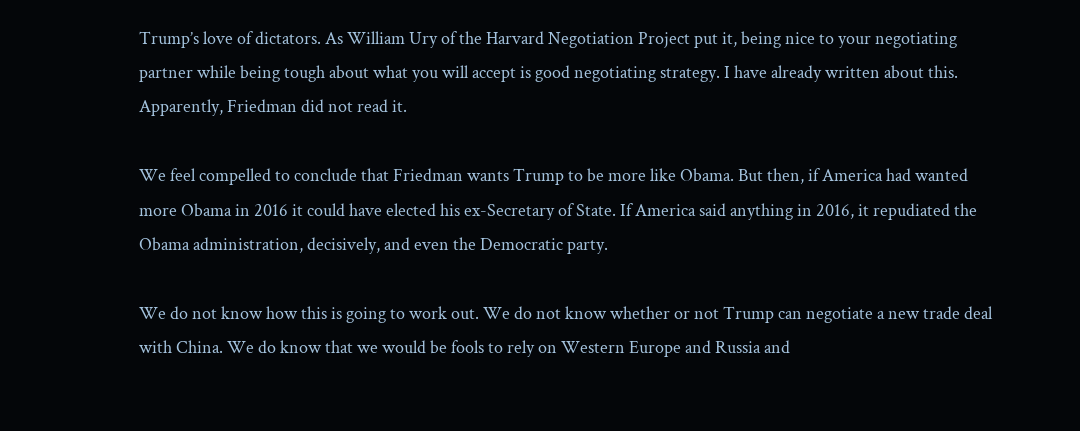Trump’s love of dictators. As William Ury of the Harvard Negotiation Project put it, being nice to your negotiating partner while being tough about what you will accept is good negotiating strategy. I have already written about this. Apparently, Friedman did not read it.

We feel compelled to conclude that Friedman wants Trump to be more like Obama. But then, if America had wanted more Obama in 2016 it could have elected his ex-Secretary of State. If America said anything in 2016, it repudiated the Obama administration, decisively, and even the Democratic party.

We do not know how this is going to work out. We do not know whether or not Trump can negotiate a new trade deal with China. We do know that we would be fools to rely on Western Europe and Russia and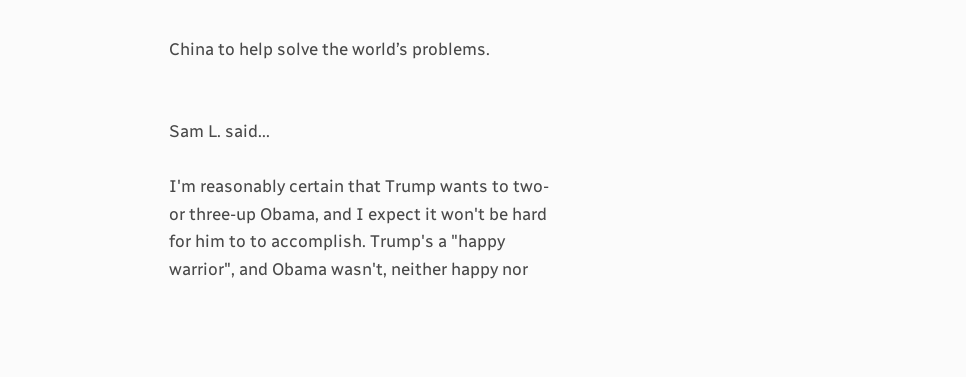China to help solve the world’s problems.


Sam L. said...

I'm reasonably certain that Trump wants to two- or three-up Obama, and I expect it won't be hard for him to to accomplish. Trump's a "happy warrior", and Obama wasn't, neither happy nor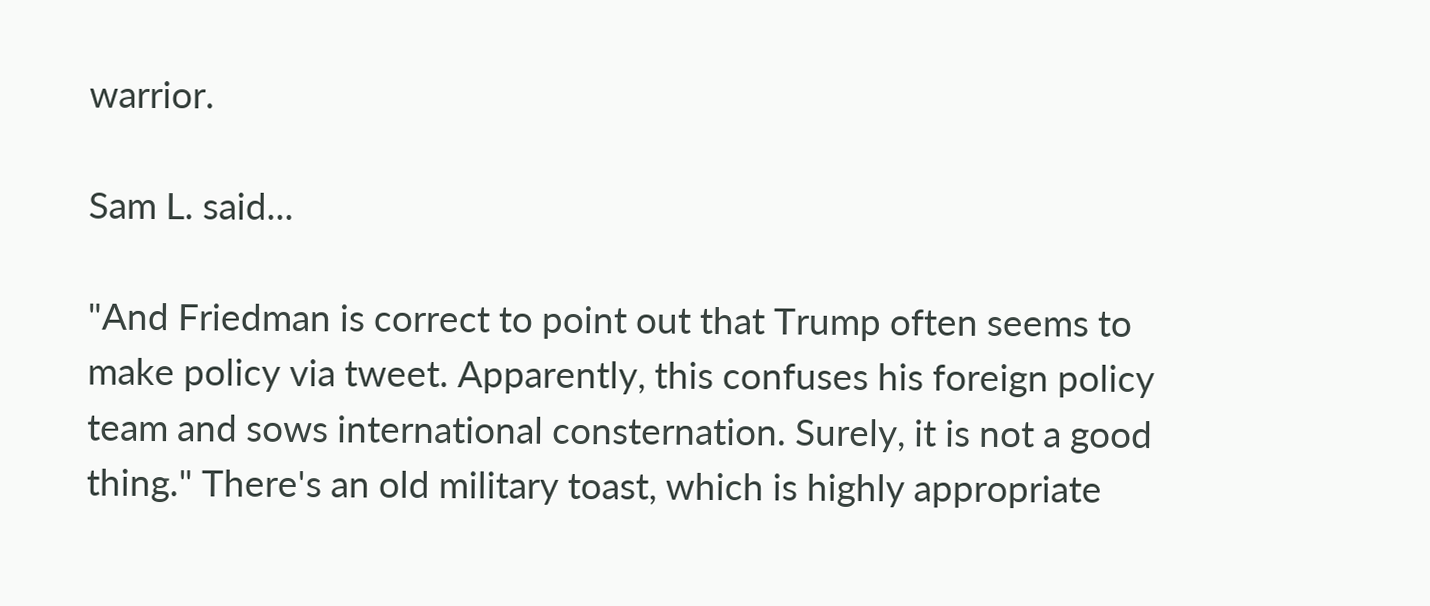warrior.

Sam L. said...

"And Friedman is correct to point out that Trump often seems to make policy via tweet. Apparently, this confuses his foreign policy team and sows international consternation. Surely, it is not a good thing." There's an old military toast, which is highly appropriate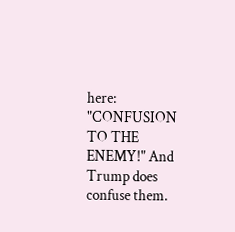here: "CONFUSION TO THE ENEMY!" And Trump does confuse them.